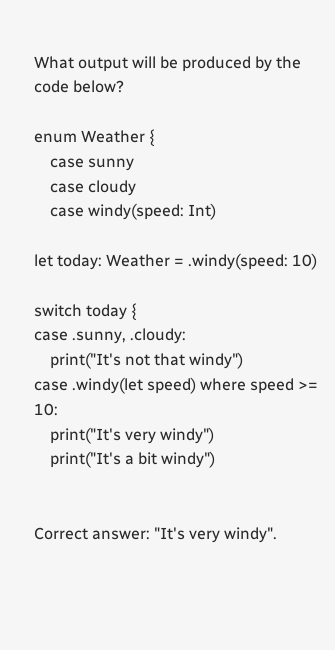What output will be produced by the code below?

enum Weather {
    case sunny
    case cloudy
    case windy(speed: Int)

let today: Weather = .windy(speed: 10)

switch today {
case .sunny, .cloudy:
    print("It's not that windy")
case .windy(let speed) where speed >= 10:
    print("It's very windy")
    print("It's a bit windy")


Correct answer: "It's very windy".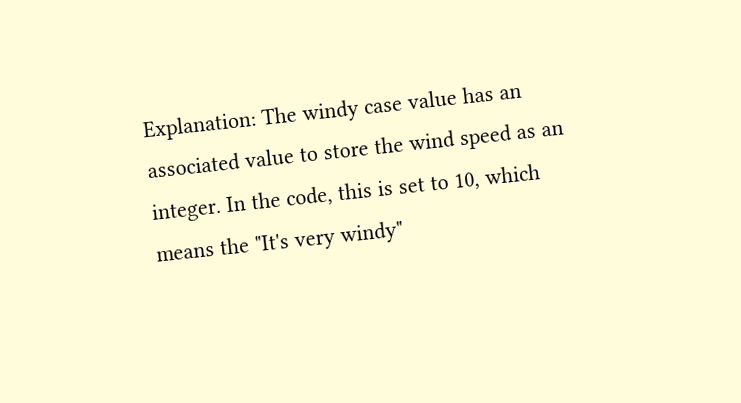Explanation: The windy case value has an associated value to store the wind speed as an integer. In the code, this is set to 10, which means the "It's very windy"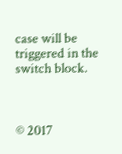case will be triggered in the switch block.



© 2017